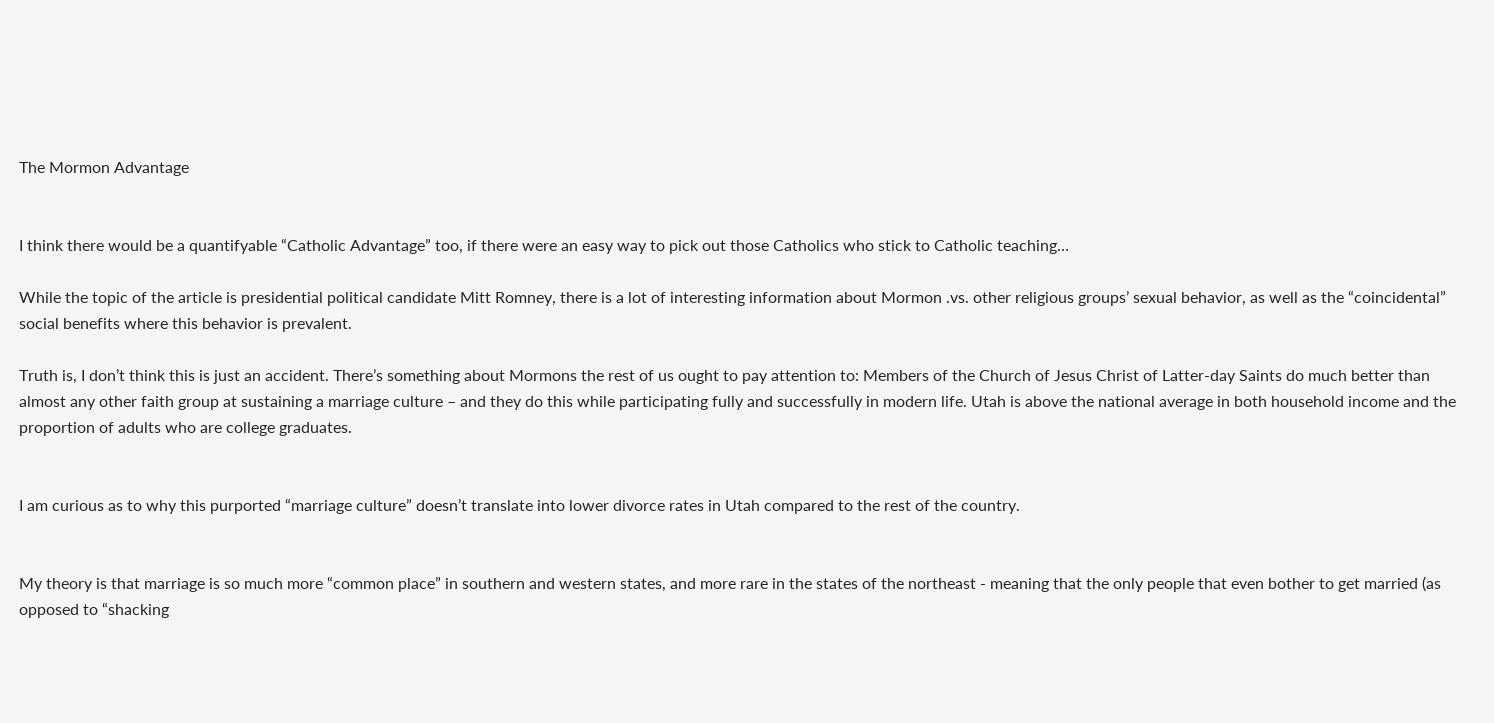The Mormon Advantage


I think there would be a quantifyable “Catholic Advantage” too, if there were an easy way to pick out those Catholics who stick to Catholic teaching…

While the topic of the article is presidential political candidate Mitt Romney, there is a lot of interesting information about Mormon .vs. other religious groups’ sexual behavior, as well as the “coincidental” social benefits where this behavior is prevalent.

Truth is, I don’t think this is just an accident. There’s something about Mormons the rest of us ought to pay attention to: Members of the Church of Jesus Christ of Latter-day Saints do much better than almost any other faith group at sustaining a marriage culture – and they do this while participating fully and successfully in modern life. Utah is above the national average in both household income and the proportion of adults who are college graduates.


I am curious as to why this purported “marriage culture” doesn’t translate into lower divorce rates in Utah compared to the rest of the country.


My theory is that marriage is so much more “common place” in southern and western states, and more rare in the states of the northeast - meaning that the only people that even bother to get married (as opposed to “shacking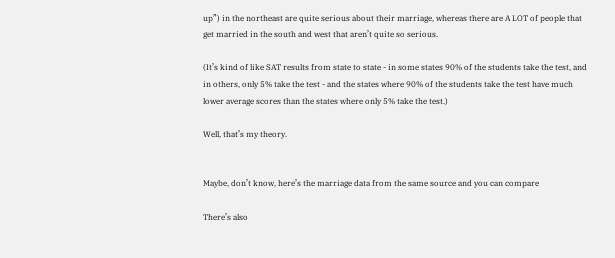up”) in the northeast are quite serious about their marriage, whereas there are A LOT of people that get married in the south and west that aren’t quite so serious.

(It’s kind of like SAT results from state to state - in some states 90% of the students take the test, and in others, only 5% take the test - and the states where 90% of the students take the test have much lower average scores than the states where only 5% take the test.)

Well, that’s my theory.


Maybe, don’t know, here’s the marriage data from the same source and you can compare

There’s also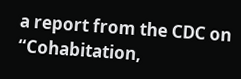a report from the CDC on “Cohabitation,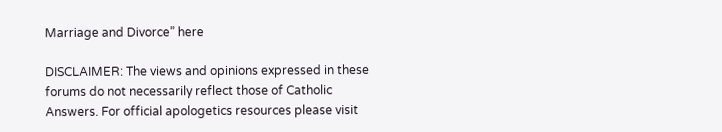Marriage and Divorce” here

DISCLAIMER: The views and opinions expressed in these forums do not necessarily reflect those of Catholic Answers. For official apologetics resources please visit